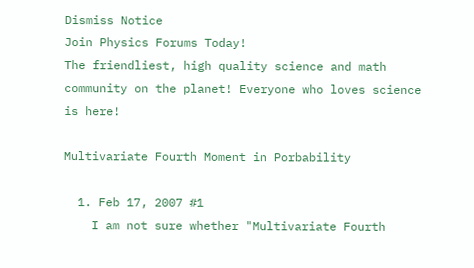Dismiss Notice
Join Physics Forums Today!
The friendliest, high quality science and math community on the planet! Everyone who loves science is here!

Multivariate Fourth Moment in Porbability

  1. Feb 17, 2007 #1
    I am not sure whether "Multivariate Fourth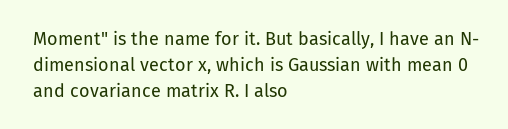Moment" is the name for it. But basically, I have an N-dimensional vector x, which is Gaussian with mean 0 and covariance matrix R. I also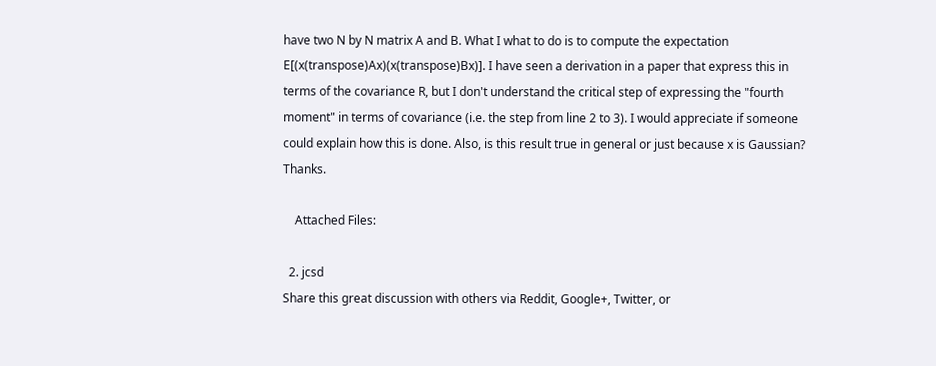have two N by N matrix A and B. What I what to do is to compute the expectation E[(x(transpose)Ax)(x(transpose)Bx)]. I have seen a derivation in a paper that express this in terms of the covariance R, but I don't understand the critical step of expressing the "fourth moment" in terms of covariance (i.e. the step from line 2 to 3). I would appreciate if someone could explain how this is done. Also, is this result true in general or just because x is Gaussian? Thanks.

    Attached Files:

  2. jcsd
Share this great discussion with others via Reddit, Google+, Twitter, or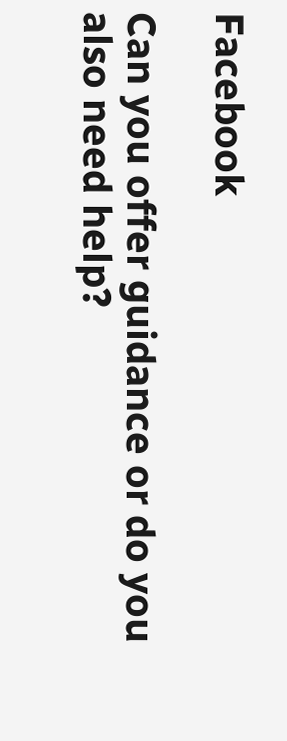Facebook

Can you offer guidance or do you also need help?